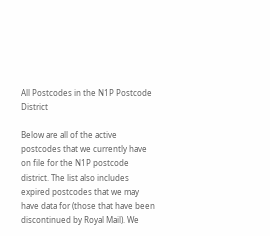All Postcodes in the N1P Postcode District

Below are all of the active postcodes that we currently have on file for the N1P postcode district. The list also includes expired postcodes that we may have data for (those that have been discontinued by Royal Mail). We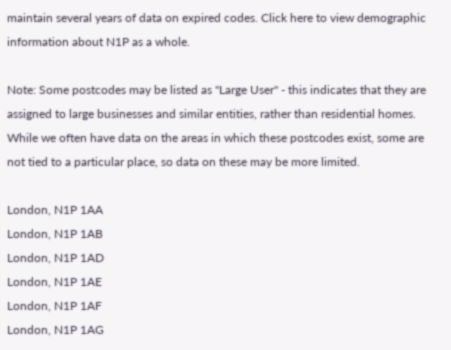maintain several years of data on expired codes. Click here to view demographic information about N1P as a whole.

Note: Some postcodes may be listed as "Large User" - this indicates that they are assigned to large businesses and similar entities, rather than residential homes. While we often have data on the areas in which these postcodes exist, some are not tied to a particular place, so data on these may be more limited.

London, N1P 1AA
London, N1P 1AB
London, N1P 1AD
London, N1P 1AE
London, N1P 1AF
London, N1P 1AG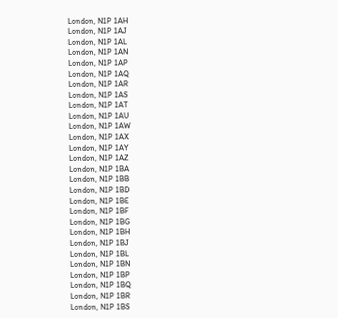London, N1P 1AH
London, N1P 1AJ
London, N1P 1AL
London, N1P 1AN
London, N1P 1AP
London, N1P 1AQ
London, N1P 1AR
London, N1P 1AS
London, N1P 1AT
London, N1P 1AU
London, N1P 1AW
London, N1P 1AX
London, N1P 1AY
London, N1P 1AZ
London, N1P 1BA
London, N1P 1BB
London, N1P 1BD
London, N1P 1BE
London, N1P 1BF
London, N1P 1BG
London, N1P 1BH
London, N1P 1BJ
London, N1P 1BL
London, N1P 1BN
London, N1P 1BP
London, N1P 1BQ
London, N1P 1BR
London, N1P 1BS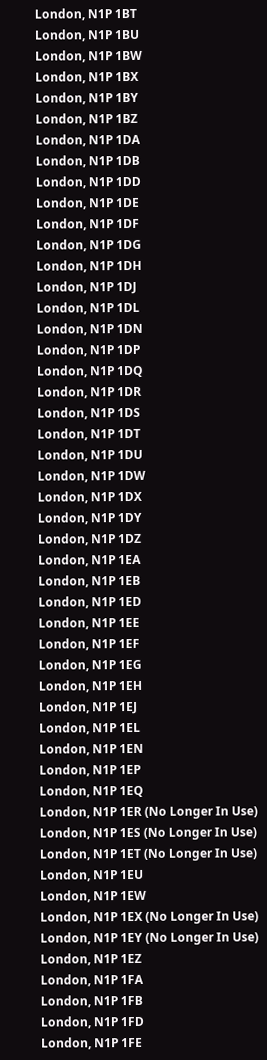London, N1P 1BT
London, N1P 1BU
London, N1P 1BW
London, N1P 1BX
London, N1P 1BY
London, N1P 1BZ
London, N1P 1DA
London, N1P 1DB
London, N1P 1DD
London, N1P 1DE
London, N1P 1DF
London, N1P 1DG
London, N1P 1DH
London, N1P 1DJ
London, N1P 1DL
London, N1P 1DN
London, N1P 1DP
London, N1P 1DQ
London, N1P 1DR
London, N1P 1DS
London, N1P 1DT
London, N1P 1DU
London, N1P 1DW
London, N1P 1DX
London, N1P 1DY
London, N1P 1DZ
London, N1P 1EA
London, N1P 1EB
London, N1P 1ED
London, N1P 1EE
London, N1P 1EF
London, N1P 1EG
London, N1P 1EH
London, N1P 1EJ
London, N1P 1EL
London, N1P 1EN
London, N1P 1EP
London, N1P 1EQ
London, N1P 1ER (No Longer In Use)
London, N1P 1ES (No Longer In Use)
London, N1P 1ET (No Longer In Use)
London, N1P 1EU
London, N1P 1EW
London, N1P 1EX (No Longer In Use)
London, N1P 1EY (No Longer In Use)
London, N1P 1EZ
London, N1P 1FA
London, N1P 1FB
London, N1P 1FD
London, N1P 1FE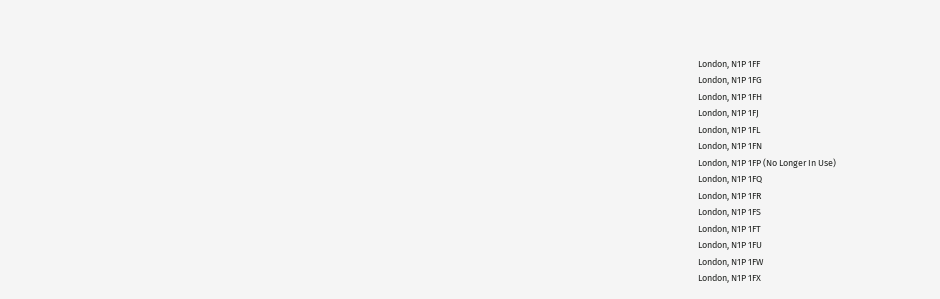London, N1P 1FF
London, N1P 1FG
London, N1P 1FH
London, N1P 1FJ
London, N1P 1FL
London, N1P 1FN
London, N1P 1FP (No Longer In Use)
London, N1P 1FQ
London, N1P 1FR
London, N1P 1FS
London, N1P 1FT
London, N1P 1FU
London, N1P 1FW
London, N1P 1FX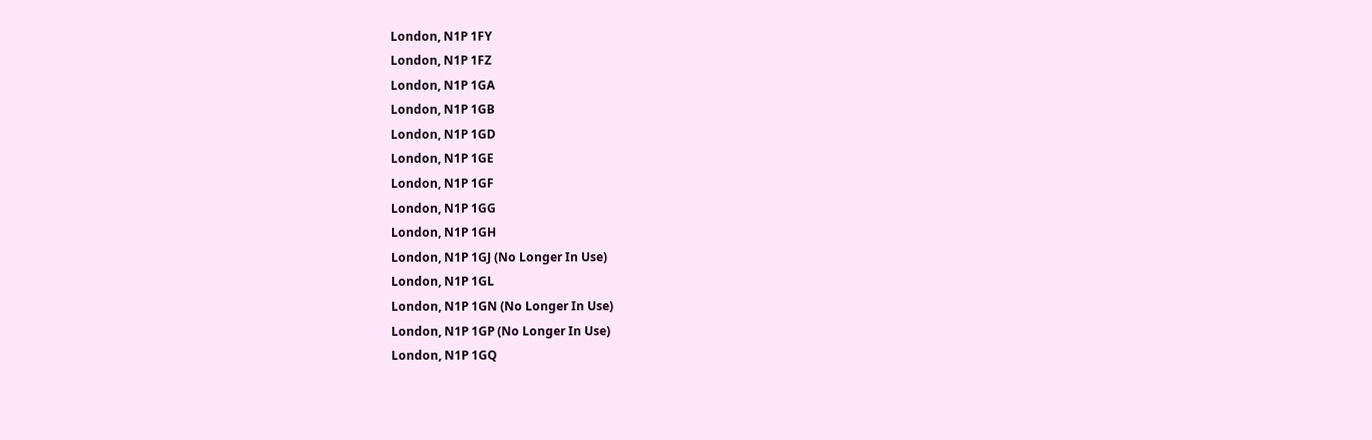London, N1P 1FY
London, N1P 1FZ
London, N1P 1GA
London, N1P 1GB
London, N1P 1GD
London, N1P 1GE
London, N1P 1GF
London, N1P 1GG
London, N1P 1GH
London, N1P 1GJ (No Longer In Use)
London, N1P 1GL
London, N1P 1GN (No Longer In Use)
London, N1P 1GP (No Longer In Use)
London, N1P 1GQ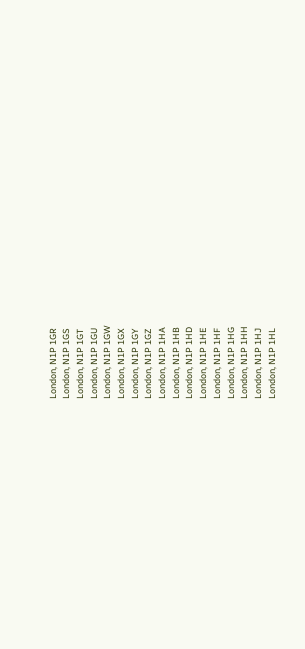London, N1P 1GR
London, N1P 1GS
London, N1P 1GT
London, N1P 1GU
London, N1P 1GW
London, N1P 1GX
London, N1P 1GY
London, N1P 1GZ
London, N1P 1HA
London, N1P 1HB
London, N1P 1HD
London, N1P 1HE
London, N1P 1HF
London, N1P 1HG
London, N1P 1HH
London, N1P 1HJ
London, N1P 1HL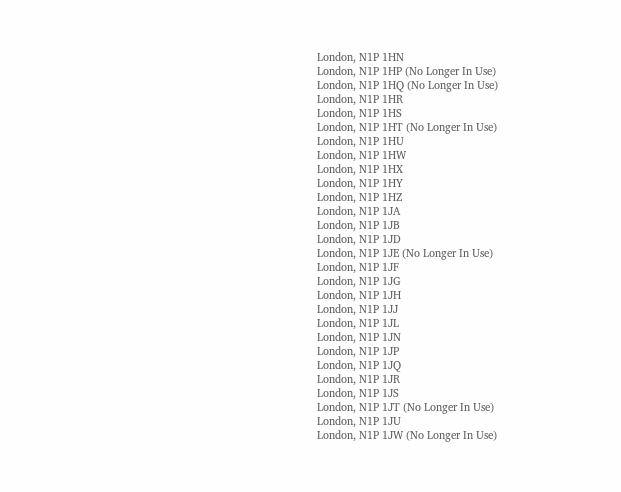London, N1P 1HN
London, N1P 1HP (No Longer In Use)
London, N1P 1HQ (No Longer In Use)
London, N1P 1HR
London, N1P 1HS
London, N1P 1HT (No Longer In Use)
London, N1P 1HU
London, N1P 1HW
London, N1P 1HX
London, N1P 1HY
London, N1P 1HZ
London, N1P 1JA
London, N1P 1JB
London, N1P 1JD
London, N1P 1JE (No Longer In Use)
London, N1P 1JF
London, N1P 1JG
London, N1P 1JH
London, N1P 1JJ
London, N1P 1JL
London, N1P 1JN
London, N1P 1JP
London, N1P 1JQ
London, N1P 1JR
London, N1P 1JS
London, N1P 1JT (No Longer In Use)
London, N1P 1JU
London, N1P 1JW (No Longer In Use)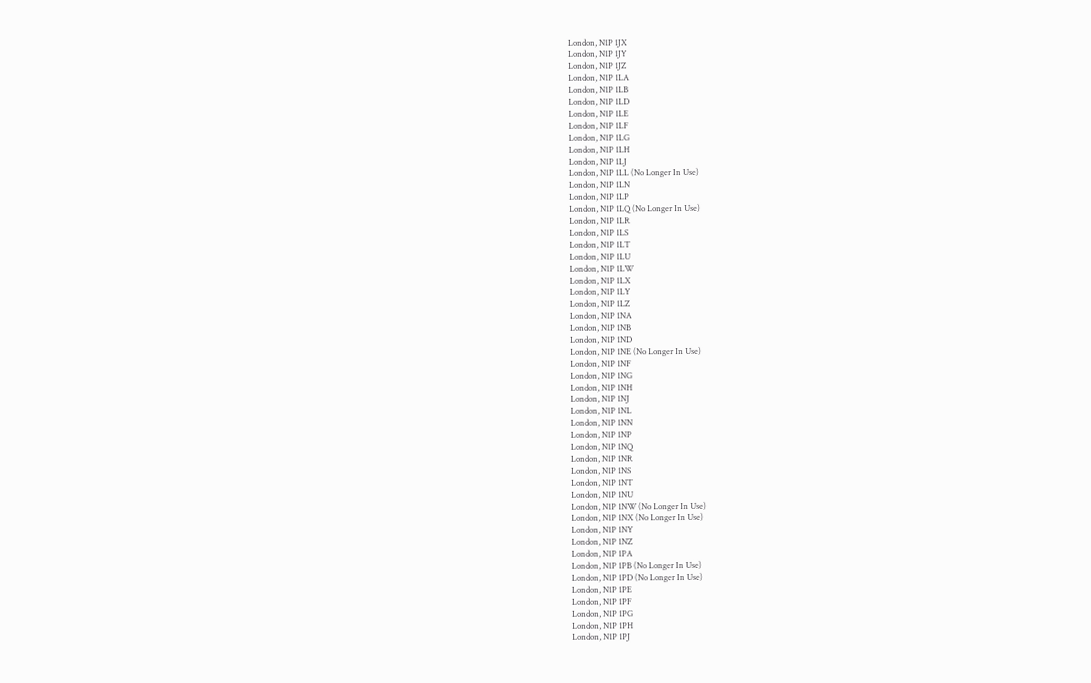London, N1P 1JX
London, N1P 1JY
London, N1P 1JZ
London, N1P 1LA
London, N1P 1LB
London, N1P 1LD
London, N1P 1LE
London, N1P 1LF
London, N1P 1LG
London, N1P 1LH
London, N1P 1LJ
London, N1P 1LL (No Longer In Use)
London, N1P 1LN
London, N1P 1LP
London, N1P 1LQ (No Longer In Use)
London, N1P 1LR
London, N1P 1LS
London, N1P 1LT
London, N1P 1LU
London, N1P 1LW
London, N1P 1LX
London, N1P 1LY
London, N1P 1LZ
London, N1P 1NA
London, N1P 1NB
London, N1P 1ND
London, N1P 1NE (No Longer In Use)
London, N1P 1NF
London, N1P 1NG
London, N1P 1NH
London, N1P 1NJ
London, N1P 1NL
London, N1P 1NN
London, N1P 1NP
London, N1P 1NQ
London, N1P 1NR
London, N1P 1NS
London, N1P 1NT
London, N1P 1NU
London, N1P 1NW (No Longer In Use)
London, N1P 1NX (No Longer In Use)
London, N1P 1NY
London, N1P 1NZ
London, N1P 1PA
London, N1P 1PB (No Longer In Use)
London, N1P 1PD (No Longer In Use)
London, N1P 1PE
London, N1P 1PF
London, N1P 1PG
London, N1P 1PH
London, N1P 1PJ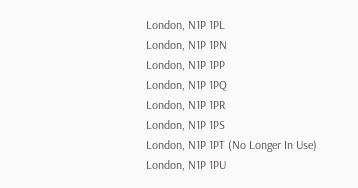London, N1P 1PL
London, N1P 1PN
London, N1P 1PP
London, N1P 1PQ
London, N1P 1PR
London, N1P 1PS
London, N1P 1PT (No Longer In Use)
London, N1P 1PU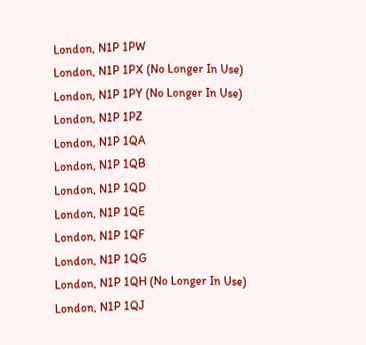London, N1P 1PW
London, N1P 1PX (No Longer In Use)
London, N1P 1PY (No Longer In Use)
London, N1P 1PZ
London, N1P 1QA
London, N1P 1QB
London, N1P 1QD
London, N1P 1QE
London, N1P 1QF
London, N1P 1QG
London, N1P 1QH (No Longer In Use)
London, N1P 1QJ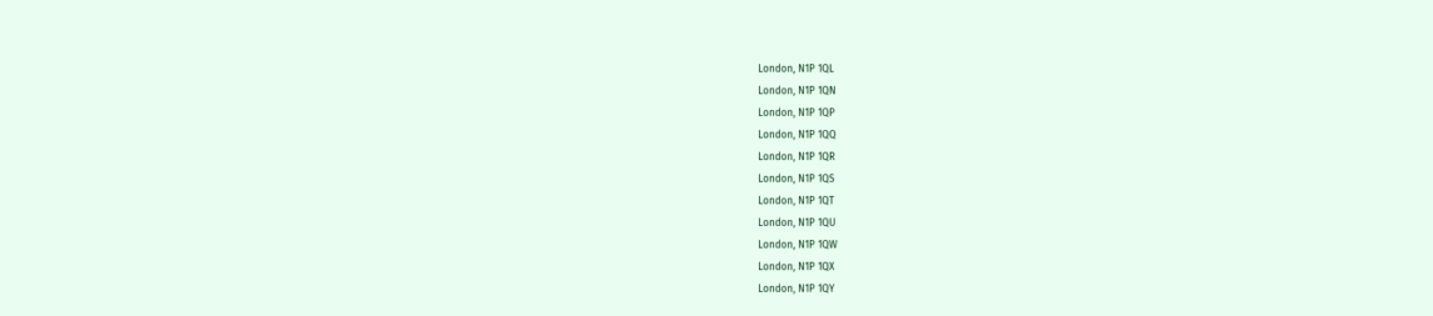London, N1P 1QL
London, N1P 1QN
London, N1P 1QP
London, N1P 1QQ
London, N1P 1QR
London, N1P 1QS
London, N1P 1QT
London, N1P 1QU
London, N1P 1QW
London, N1P 1QX
London, N1P 1QY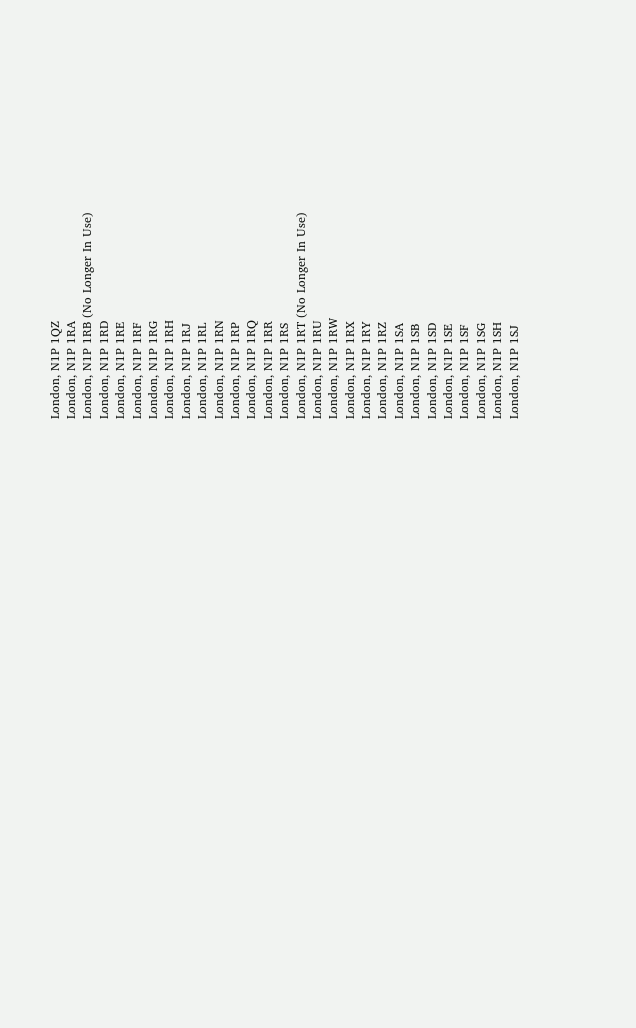London, N1P 1QZ
London, N1P 1RA
London, N1P 1RB (No Longer In Use)
London, N1P 1RD
London, N1P 1RE
London, N1P 1RF
London, N1P 1RG
London, N1P 1RH
London, N1P 1RJ
London, N1P 1RL
London, N1P 1RN
London, N1P 1RP
London, N1P 1RQ
London, N1P 1RR
London, N1P 1RS
London, N1P 1RT (No Longer In Use)
London, N1P 1RU
London, N1P 1RW
London, N1P 1RX
London, N1P 1RY
London, N1P 1RZ
London, N1P 1SA
London, N1P 1SB
London, N1P 1SD
London, N1P 1SE
London, N1P 1SF
London, N1P 1SG
London, N1P 1SH
London, N1P 1SJ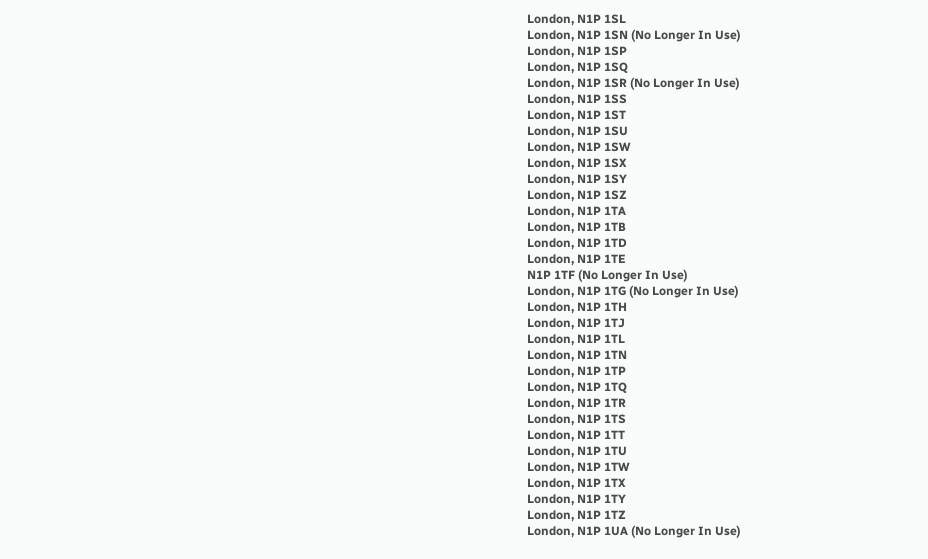London, N1P 1SL
London, N1P 1SN (No Longer In Use)
London, N1P 1SP
London, N1P 1SQ
London, N1P 1SR (No Longer In Use)
London, N1P 1SS
London, N1P 1ST
London, N1P 1SU
London, N1P 1SW
London, N1P 1SX
London, N1P 1SY
London, N1P 1SZ
London, N1P 1TA
London, N1P 1TB
London, N1P 1TD
London, N1P 1TE
N1P 1TF (No Longer In Use)
London, N1P 1TG (No Longer In Use)
London, N1P 1TH
London, N1P 1TJ
London, N1P 1TL
London, N1P 1TN
London, N1P 1TP
London, N1P 1TQ
London, N1P 1TR
London, N1P 1TS
London, N1P 1TT
London, N1P 1TU
London, N1P 1TW
London, N1P 1TX
London, N1P 1TY
London, N1P 1TZ
London, N1P 1UA (No Longer In Use)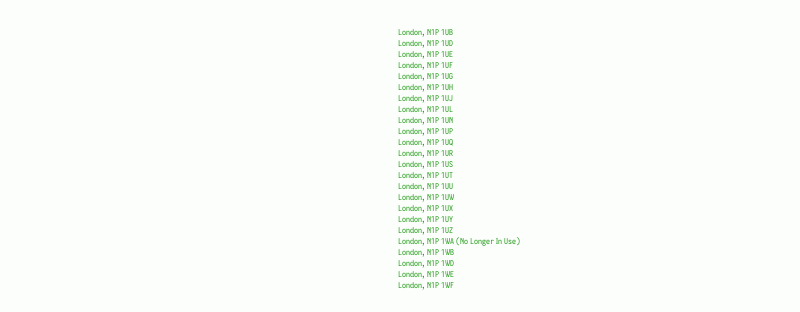London, N1P 1UB
London, N1P 1UD
London, N1P 1UE
London, N1P 1UF
London, N1P 1UG
London, N1P 1UH
London, N1P 1UJ
London, N1P 1UL
London, N1P 1UN
London, N1P 1UP
London, N1P 1UQ
London, N1P 1UR
London, N1P 1US
London, N1P 1UT
London, N1P 1UU
London, N1P 1UW
London, N1P 1UX
London, N1P 1UY
London, N1P 1UZ
London, N1P 1WA (No Longer In Use)
London, N1P 1WB
London, N1P 1WD
London, N1P 1WE
London, N1P 1WF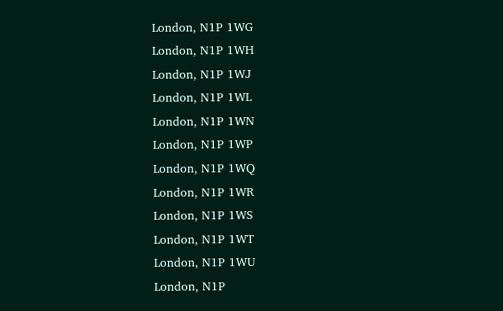London, N1P 1WG
London, N1P 1WH
London, N1P 1WJ
London, N1P 1WL
London, N1P 1WN
London, N1P 1WP
London, N1P 1WQ
London, N1P 1WR
London, N1P 1WS
London, N1P 1WT
London, N1P 1WU
London, N1P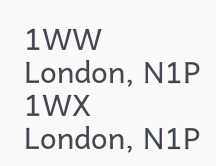1WW
London, N1P 1WX
London, N1P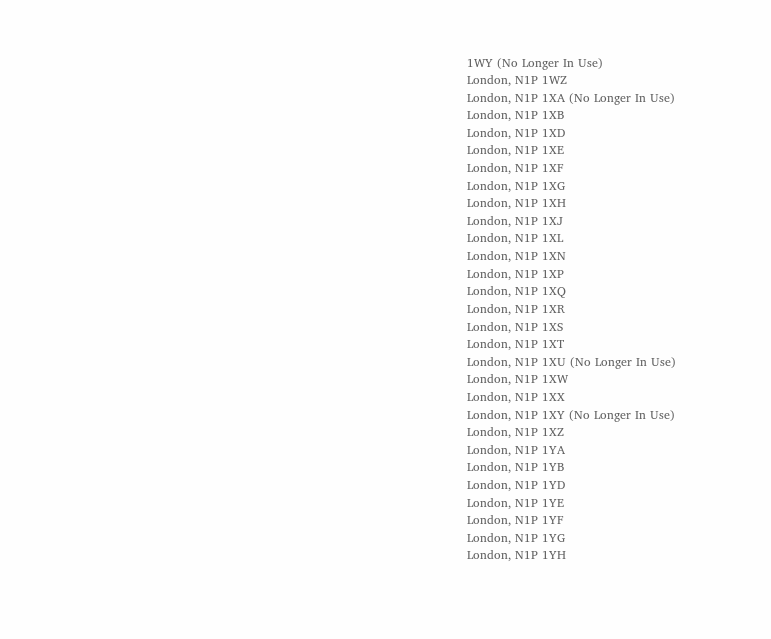1WY (No Longer In Use)
London, N1P 1WZ
London, N1P 1XA (No Longer In Use)
London, N1P 1XB
London, N1P 1XD
London, N1P 1XE
London, N1P 1XF
London, N1P 1XG
London, N1P 1XH
London, N1P 1XJ
London, N1P 1XL
London, N1P 1XN
London, N1P 1XP
London, N1P 1XQ
London, N1P 1XR
London, N1P 1XS
London, N1P 1XT
London, N1P 1XU (No Longer In Use)
London, N1P 1XW
London, N1P 1XX
London, N1P 1XY (No Longer In Use)
London, N1P 1XZ
London, N1P 1YA
London, N1P 1YB
London, N1P 1YD
London, N1P 1YE
London, N1P 1YF
London, N1P 1YG
London, N1P 1YH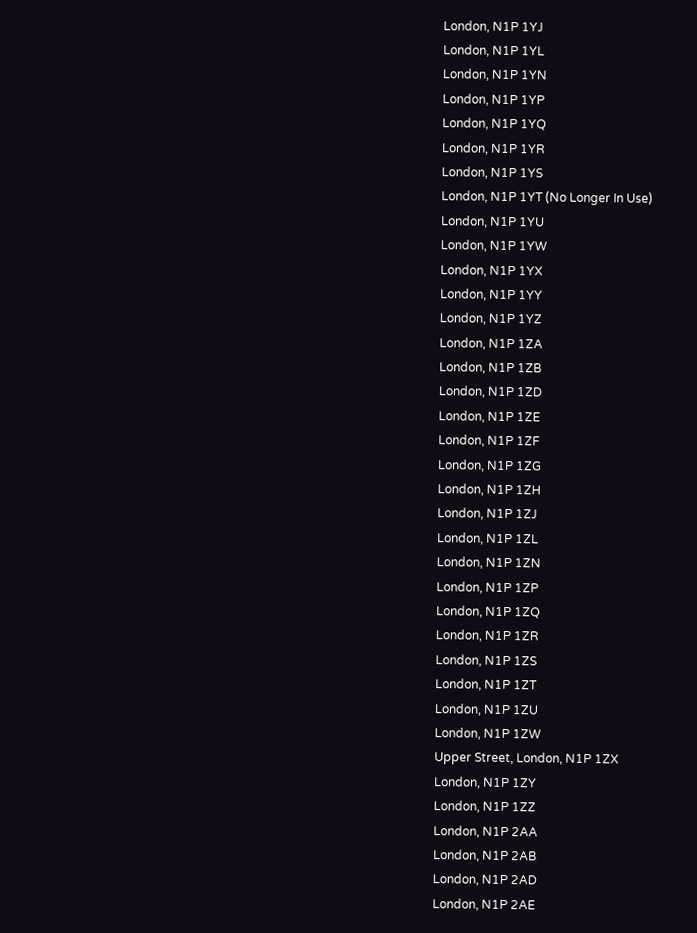London, N1P 1YJ
London, N1P 1YL
London, N1P 1YN
London, N1P 1YP
London, N1P 1YQ
London, N1P 1YR
London, N1P 1YS
London, N1P 1YT (No Longer In Use)
London, N1P 1YU
London, N1P 1YW
London, N1P 1YX
London, N1P 1YY
London, N1P 1YZ
London, N1P 1ZA
London, N1P 1ZB
London, N1P 1ZD
London, N1P 1ZE
London, N1P 1ZF
London, N1P 1ZG
London, N1P 1ZH
London, N1P 1ZJ
London, N1P 1ZL
London, N1P 1ZN
London, N1P 1ZP
London, N1P 1ZQ
London, N1P 1ZR
London, N1P 1ZS
London, N1P 1ZT
London, N1P 1ZU
London, N1P 1ZW
Upper Street, London, N1P 1ZX
London, N1P 1ZY
London, N1P 1ZZ
London, N1P 2AA
London, N1P 2AB
London, N1P 2AD
London, N1P 2AE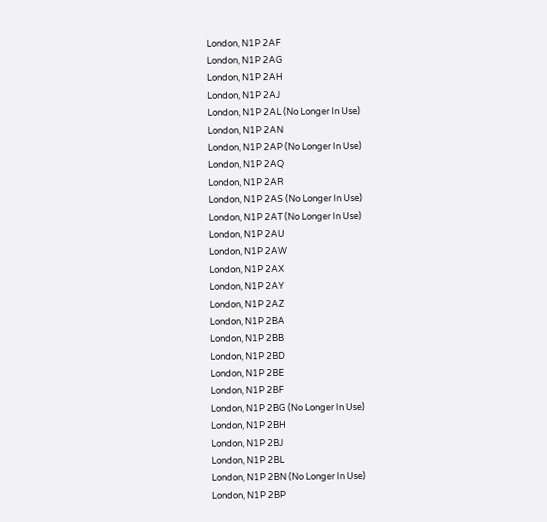London, N1P 2AF
London, N1P 2AG
London, N1P 2AH
London, N1P 2AJ
London, N1P 2AL (No Longer In Use)
London, N1P 2AN
London, N1P 2AP (No Longer In Use)
London, N1P 2AQ
London, N1P 2AR
London, N1P 2AS (No Longer In Use)
London, N1P 2AT (No Longer In Use)
London, N1P 2AU
London, N1P 2AW
London, N1P 2AX
London, N1P 2AY
London, N1P 2AZ
London, N1P 2BA
London, N1P 2BB
London, N1P 2BD
London, N1P 2BE
London, N1P 2BF
London, N1P 2BG (No Longer In Use)
London, N1P 2BH
London, N1P 2BJ
London, N1P 2BL
London, N1P 2BN (No Longer In Use)
London, N1P 2BP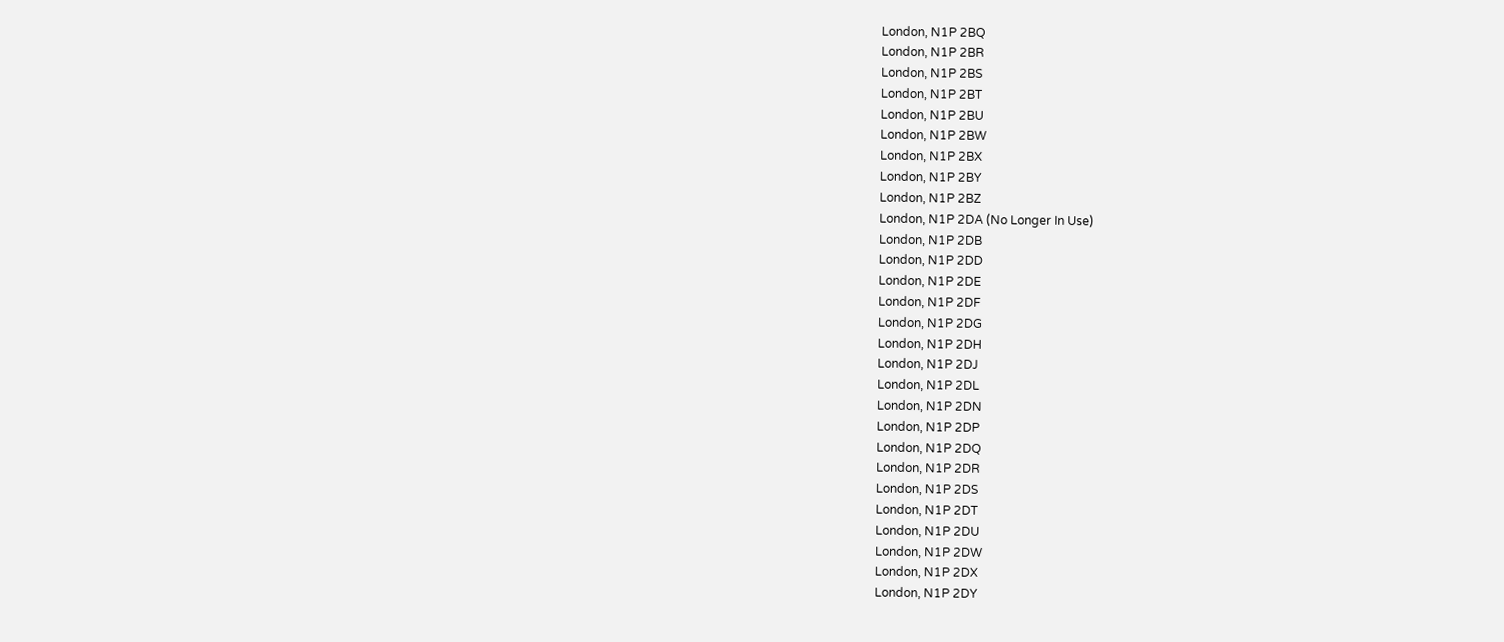London, N1P 2BQ
London, N1P 2BR
London, N1P 2BS
London, N1P 2BT
London, N1P 2BU
London, N1P 2BW
London, N1P 2BX
London, N1P 2BY
London, N1P 2BZ
London, N1P 2DA (No Longer In Use)
London, N1P 2DB
London, N1P 2DD
London, N1P 2DE
London, N1P 2DF
London, N1P 2DG
London, N1P 2DH
London, N1P 2DJ
London, N1P 2DL
London, N1P 2DN
London, N1P 2DP
London, N1P 2DQ
London, N1P 2DR
London, N1P 2DS
London, N1P 2DT
London, N1P 2DU
London, N1P 2DW
London, N1P 2DX
London, N1P 2DY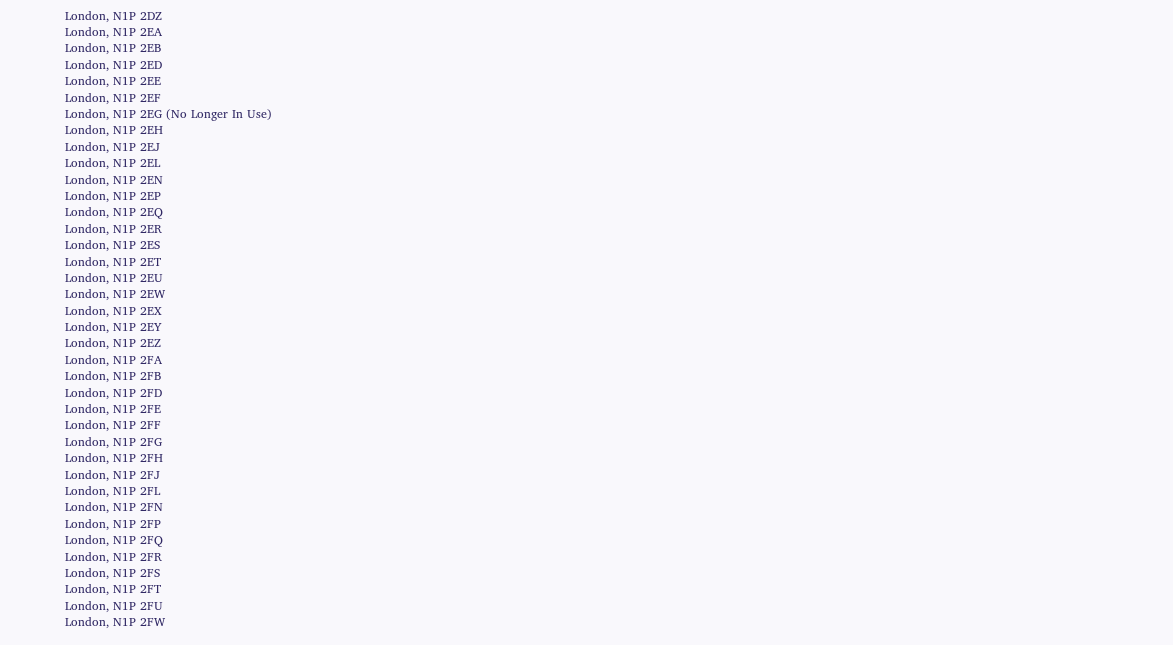London, N1P 2DZ
London, N1P 2EA
London, N1P 2EB
London, N1P 2ED
London, N1P 2EE
London, N1P 2EF
London, N1P 2EG (No Longer In Use)
London, N1P 2EH
London, N1P 2EJ
London, N1P 2EL
London, N1P 2EN
London, N1P 2EP
London, N1P 2EQ
London, N1P 2ER
London, N1P 2ES
London, N1P 2ET
London, N1P 2EU
London, N1P 2EW
London, N1P 2EX
London, N1P 2EY
London, N1P 2EZ
London, N1P 2FA
London, N1P 2FB
London, N1P 2FD
London, N1P 2FE
London, N1P 2FF
London, N1P 2FG
London, N1P 2FH
London, N1P 2FJ
London, N1P 2FL
London, N1P 2FN
London, N1P 2FP
London, N1P 2FQ
London, N1P 2FR
London, N1P 2FS
London, N1P 2FT
London, N1P 2FU
London, N1P 2FW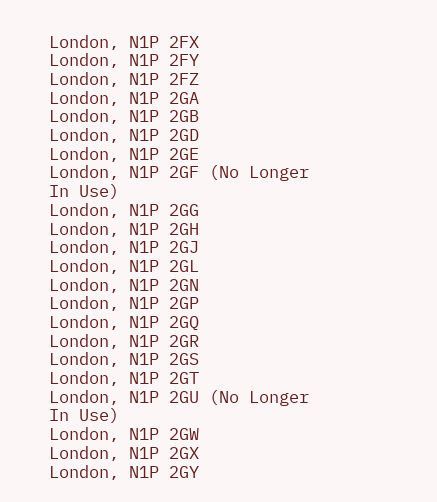London, N1P 2FX
London, N1P 2FY
London, N1P 2FZ
London, N1P 2GA
London, N1P 2GB
London, N1P 2GD
London, N1P 2GE
London, N1P 2GF (No Longer In Use)
London, N1P 2GG
London, N1P 2GH
London, N1P 2GJ
London, N1P 2GL
London, N1P 2GN
London, N1P 2GP
London, N1P 2GQ
London, N1P 2GR
London, N1P 2GS
London, N1P 2GT
London, N1P 2GU (No Longer In Use)
London, N1P 2GW
London, N1P 2GX
London, N1P 2GY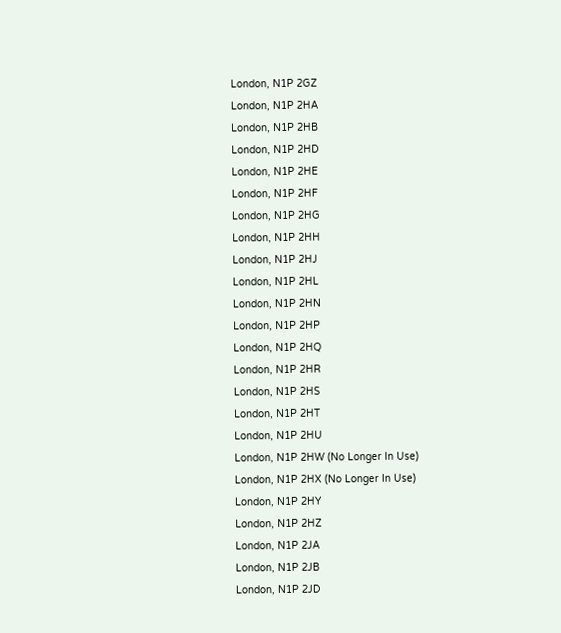London, N1P 2GZ
London, N1P 2HA
London, N1P 2HB
London, N1P 2HD
London, N1P 2HE
London, N1P 2HF
London, N1P 2HG
London, N1P 2HH
London, N1P 2HJ
London, N1P 2HL
London, N1P 2HN
London, N1P 2HP
London, N1P 2HQ
London, N1P 2HR
London, N1P 2HS
London, N1P 2HT
London, N1P 2HU
London, N1P 2HW (No Longer In Use)
London, N1P 2HX (No Longer In Use)
London, N1P 2HY
London, N1P 2HZ
London, N1P 2JA
London, N1P 2JB
London, N1P 2JD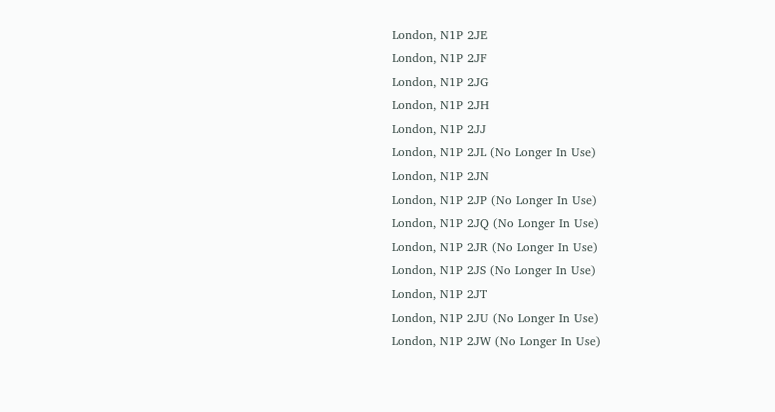London, N1P 2JE
London, N1P 2JF
London, N1P 2JG
London, N1P 2JH
London, N1P 2JJ
London, N1P 2JL (No Longer In Use)
London, N1P 2JN
London, N1P 2JP (No Longer In Use)
London, N1P 2JQ (No Longer In Use)
London, N1P 2JR (No Longer In Use)
London, N1P 2JS (No Longer In Use)
London, N1P 2JT
London, N1P 2JU (No Longer In Use)
London, N1P 2JW (No Longer In Use)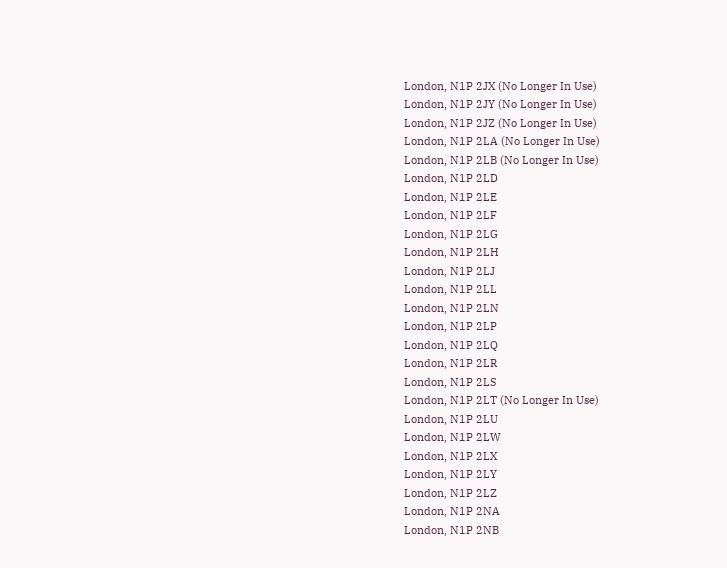London, N1P 2JX (No Longer In Use)
London, N1P 2JY (No Longer In Use)
London, N1P 2JZ (No Longer In Use)
London, N1P 2LA (No Longer In Use)
London, N1P 2LB (No Longer In Use)
London, N1P 2LD
London, N1P 2LE
London, N1P 2LF
London, N1P 2LG
London, N1P 2LH
London, N1P 2LJ
London, N1P 2LL
London, N1P 2LN
London, N1P 2LP
London, N1P 2LQ
London, N1P 2LR
London, N1P 2LS
London, N1P 2LT (No Longer In Use)
London, N1P 2LU
London, N1P 2LW
London, N1P 2LX
London, N1P 2LY
London, N1P 2LZ
London, N1P 2NA
London, N1P 2NB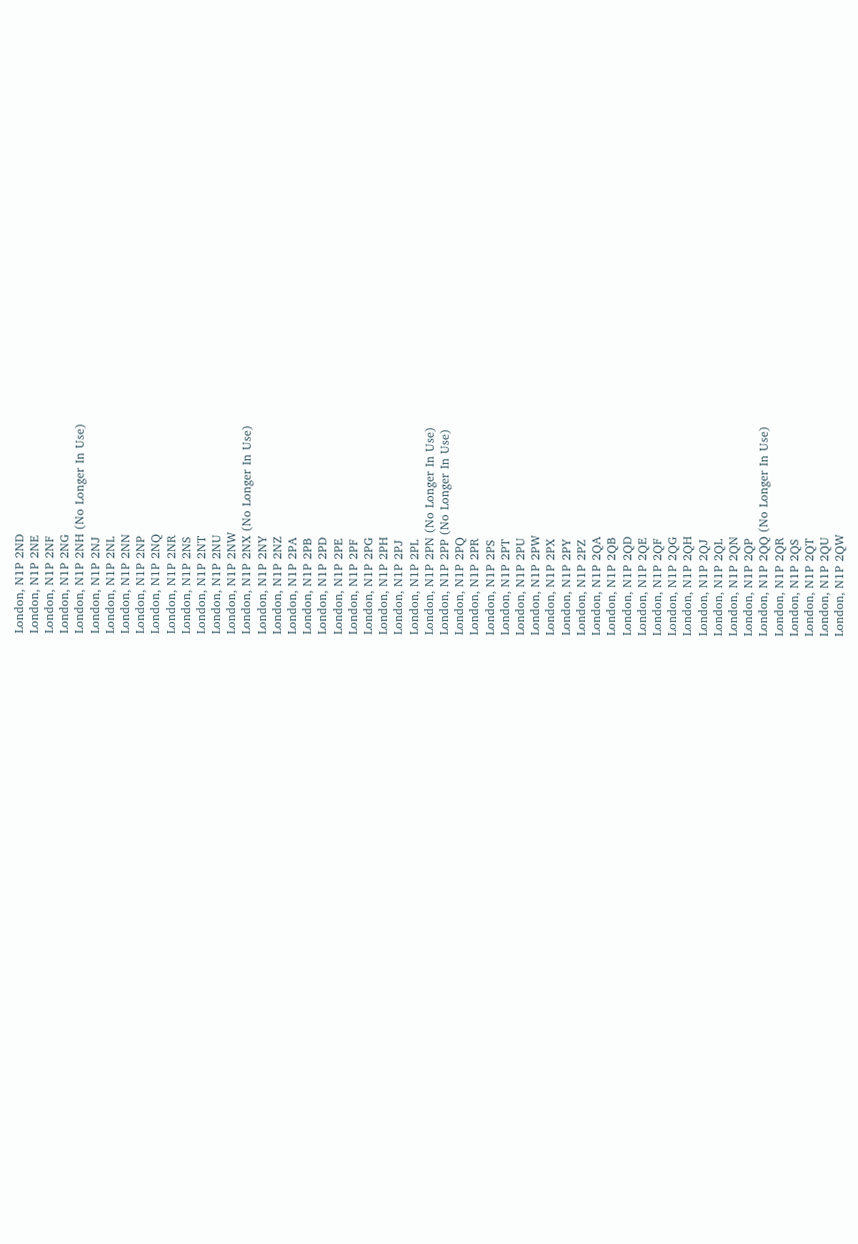London, N1P 2ND
London, N1P 2NE
London, N1P 2NF
London, N1P 2NG
London, N1P 2NH (No Longer In Use)
London, N1P 2NJ
London, N1P 2NL
London, N1P 2NN
London, N1P 2NP
London, N1P 2NQ
London, N1P 2NR
London, N1P 2NS
London, N1P 2NT
London, N1P 2NU
London, N1P 2NW
London, N1P 2NX (No Longer In Use)
London, N1P 2NY
London, N1P 2NZ
London, N1P 2PA
London, N1P 2PB
London, N1P 2PD
London, N1P 2PE
London, N1P 2PF
London, N1P 2PG
London, N1P 2PH
London, N1P 2PJ
London, N1P 2PL
London, N1P 2PN (No Longer In Use)
London, N1P 2PP (No Longer In Use)
London, N1P 2PQ
London, N1P 2PR
London, N1P 2PS
London, N1P 2PT
London, N1P 2PU
London, N1P 2PW
London, N1P 2PX
London, N1P 2PY
London, N1P 2PZ
London, N1P 2QA
London, N1P 2QB
London, N1P 2QD
London, N1P 2QE
London, N1P 2QF
London, N1P 2QG
London, N1P 2QH
London, N1P 2QJ
London, N1P 2QL
London, N1P 2QN
London, N1P 2QP
London, N1P 2QQ (No Longer In Use)
London, N1P 2QR
London, N1P 2QS
London, N1P 2QT
London, N1P 2QU
London, N1P 2QW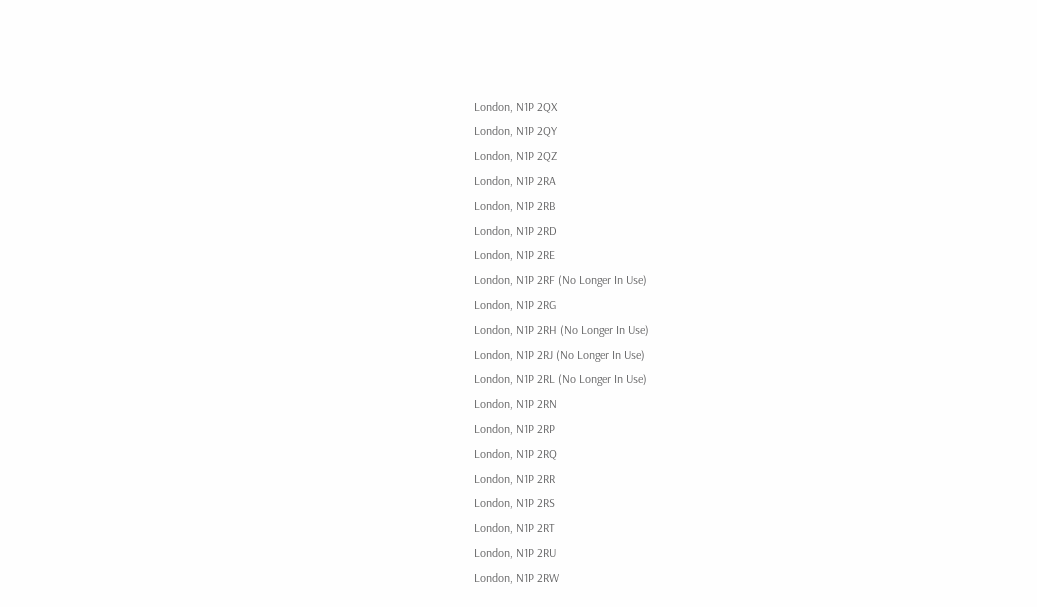London, N1P 2QX
London, N1P 2QY
London, N1P 2QZ
London, N1P 2RA
London, N1P 2RB
London, N1P 2RD
London, N1P 2RE
London, N1P 2RF (No Longer In Use)
London, N1P 2RG
London, N1P 2RH (No Longer In Use)
London, N1P 2RJ (No Longer In Use)
London, N1P 2RL (No Longer In Use)
London, N1P 2RN
London, N1P 2RP
London, N1P 2RQ
London, N1P 2RR
London, N1P 2RS
London, N1P 2RT
London, N1P 2RU
London, N1P 2RW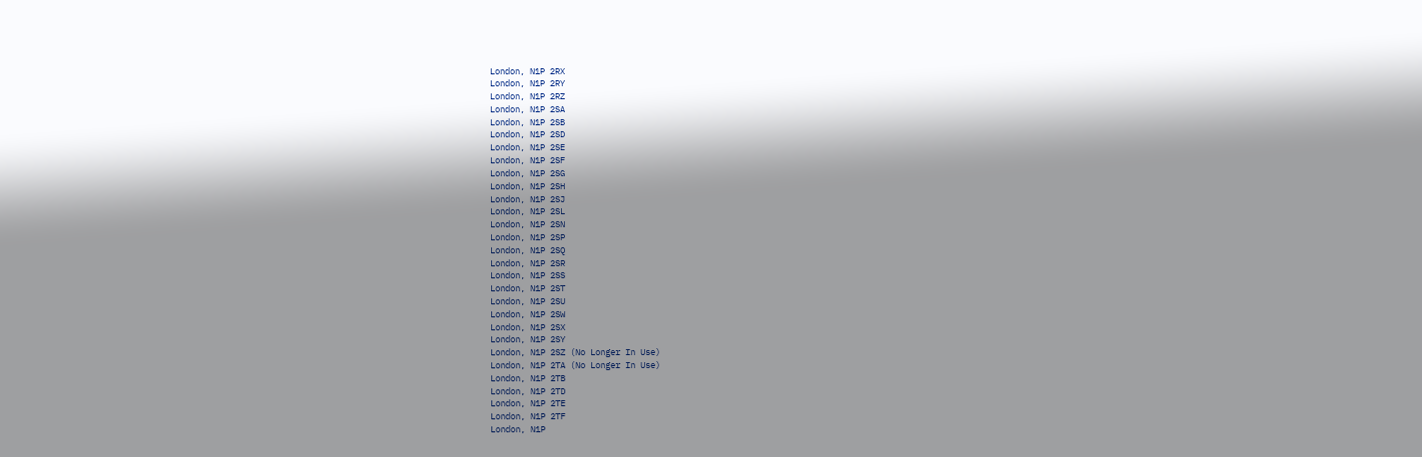London, N1P 2RX
London, N1P 2RY
London, N1P 2RZ
London, N1P 2SA
London, N1P 2SB
London, N1P 2SD
London, N1P 2SE
London, N1P 2SF
London, N1P 2SG
London, N1P 2SH
London, N1P 2SJ
London, N1P 2SL
London, N1P 2SN
London, N1P 2SP
London, N1P 2SQ
London, N1P 2SR
London, N1P 2SS
London, N1P 2ST
London, N1P 2SU
London, N1P 2SW
London, N1P 2SX
London, N1P 2SY
London, N1P 2SZ (No Longer In Use)
London, N1P 2TA (No Longer In Use)
London, N1P 2TB
London, N1P 2TD
London, N1P 2TE
London, N1P 2TF
London, N1P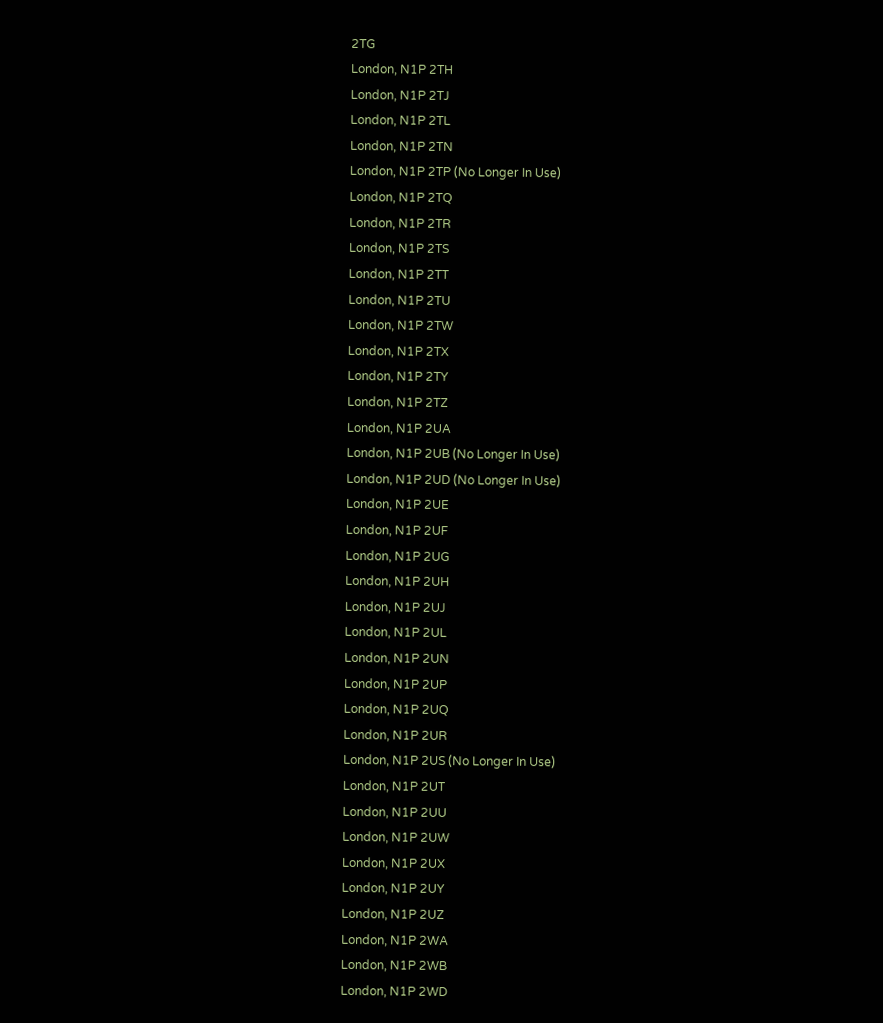2TG
London, N1P 2TH
London, N1P 2TJ
London, N1P 2TL
London, N1P 2TN
London, N1P 2TP (No Longer In Use)
London, N1P 2TQ
London, N1P 2TR
London, N1P 2TS
London, N1P 2TT
London, N1P 2TU
London, N1P 2TW
London, N1P 2TX
London, N1P 2TY
London, N1P 2TZ
London, N1P 2UA
London, N1P 2UB (No Longer In Use)
London, N1P 2UD (No Longer In Use)
London, N1P 2UE
London, N1P 2UF
London, N1P 2UG
London, N1P 2UH
London, N1P 2UJ
London, N1P 2UL
London, N1P 2UN
London, N1P 2UP
London, N1P 2UQ
London, N1P 2UR
London, N1P 2US (No Longer In Use)
London, N1P 2UT
London, N1P 2UU
London, N1P 2UW
London, N1P 2UX
London, N1P 2UY
London, N1P 2UZ
London, N1P 2WA
London, N1P 2WB
London, N1P 2WD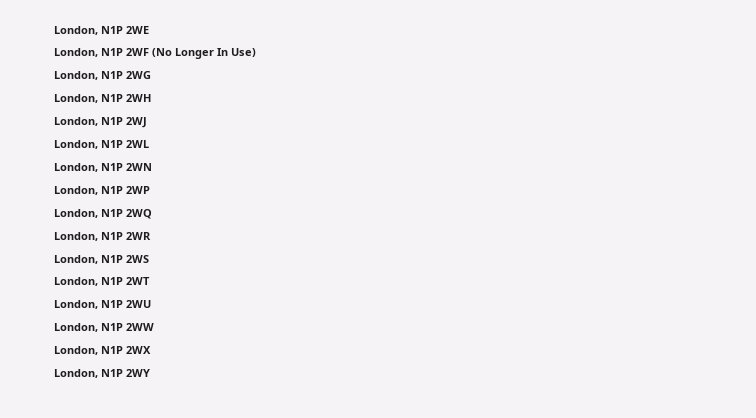London, N1P 2WE
London, N1P 2WF (No Longer In Use)
London, N1P 2WG
London, N1P 2WH
London, N1P 2WJ
London, N1P 2WL
London, N1P 2WN
London, N1P 2WP
London, N1P 2WQ
London, N1P 2WR
London, N1P 2WS
London, N1P 2WT
London, N1P 2WU
London, N1P 2WW
London, N1P 2WX
London, N1P 2WY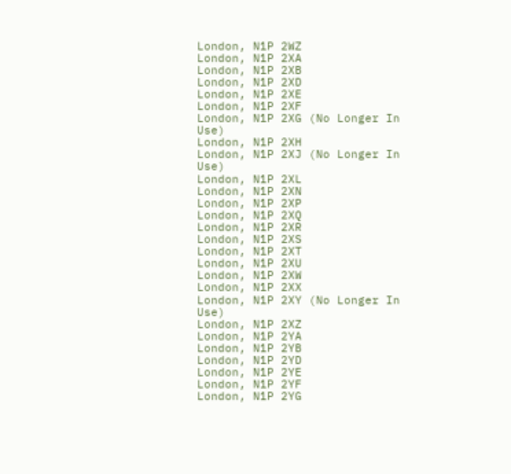London, N1P 2WZ
London, N1P 2XA
London, N1P 2XB
London, N1P 2XD
London, N1P 2XE
London, N1P 2XF
London, N1P 2XG (No Longer In Use)
London, N1P 2XH
London, N1P 2XJ (No Longer In Use)
London, N1P 2XL
London, N1P 2XN
London, N1P 2XP
London, N1P 2XQ
London, N1P 2XR
London, N1P 2XS
London, N1P 2XT
London, N1P 2XU
London, N1P 2XW
London, N1P 2XX
London, N1P 2XY (No Longer In Use)
London, N1P 2XZ
London, N1P 2YA
London, N1P 2YB
London, N1P 2YD
London, N1P 2YE
London, N1P 2YF
London, N1P 2YG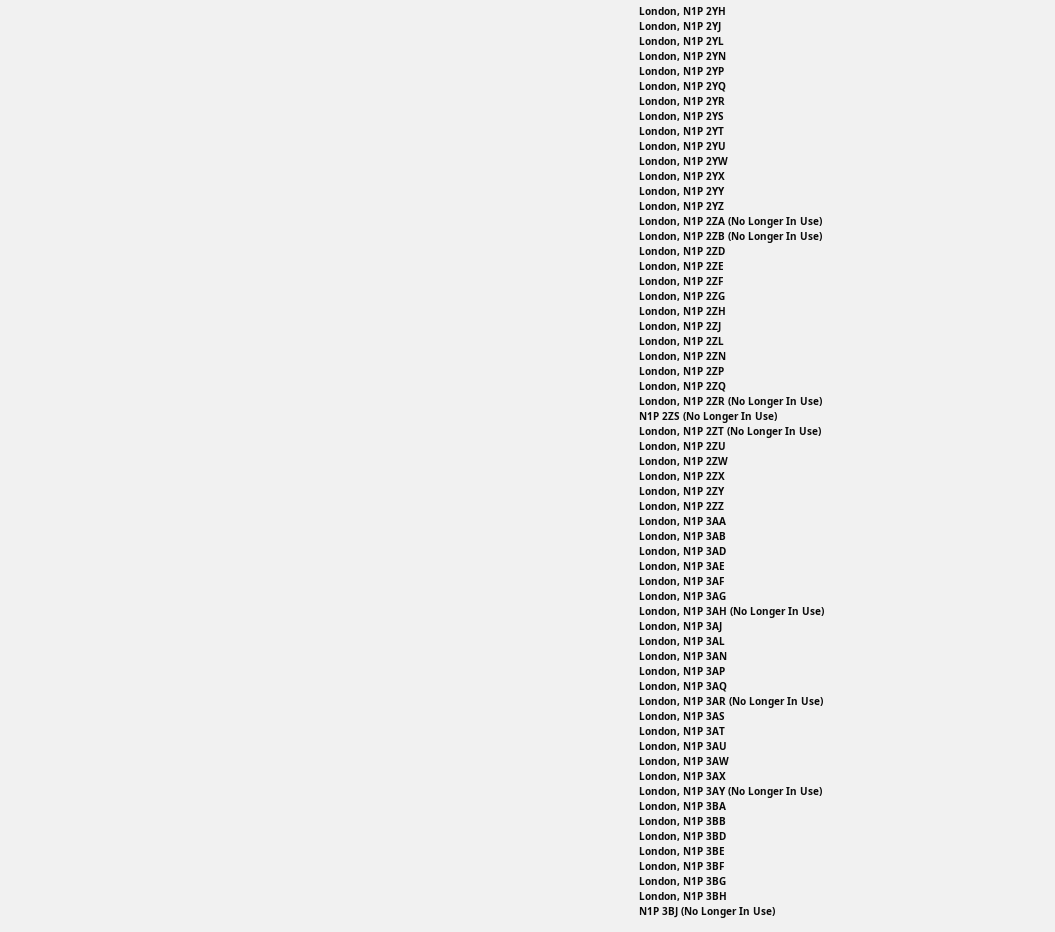London, N1P 2YH
London, N1P 2YJ
London, N1P 2YL
London, N1P 2YN
London, N1P 2YP
London, N1P 2YQ
London, N1P 2YR
London, N1P 2YS
London, N1P 2YT
London, N1P 2YU
London, N1P 2YW
London, N1P 2YX
London, N1P 2YY
London, N1P 2YZ
London, N1P 2ZA (No Longer In Use)
London, N1P 2ZB (No Longer In Use)
London, N1P 2ZD
London, N1P 2ZE
London, N1P 2ZF
London, N1P 2ZG
London, N1P 2ZH
London, N1P 2ZJ
London, N1P 2ZL
London, N1P 2ZN
London, N1P 2ZP
London, N1P 2ZQ
London, N1P 2ZR (No Longer In Use)
N1P 2ZS (No Longer In Use)
London, N1P 2ZT (No Longer In Use)
London, N1P 2ZU
London, N1P 2ZW
London, N1P 2ZX
London, N1P 2ZY
London, N1P 2ZZ
London, N1P 3AA
London, N1P 3AB
London, N1P 3AD
London, N1P 3AE
London, N1P 3AF
London, N1P 3AG
London, N1P 3AH (No Longer In Use)
London, N1P 3AJ
London, N1P 3AL
London, N1P 3AN
London, N1P 3AP
London, N1P 3AQ
London, N1P 3AR (No Longer In Use)
London, N1P 3AS
London, N1P 3AT
London, N1P 3AU
London, N1P 3AW
London, N1P 3AX
London, N1P 3AY (No Longer In Use)
London, N1P 3BA
London, N1P 3BB
London, N1P 3BD
London, N1P 3BE
London, N1P 3BF
London, N1P 3BG
London, N1P 3BH
N1P 3BJ (No Longer In Use)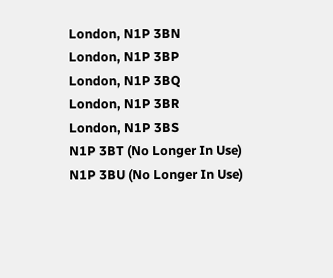London, N1P 3BN
London, N1P 3BP
London, N1P 3BQ
London, N1P 3BR
London, N1P 3BS
N1P 3BT (No Longer In Use)
N1P 3BU (No Longer In Use)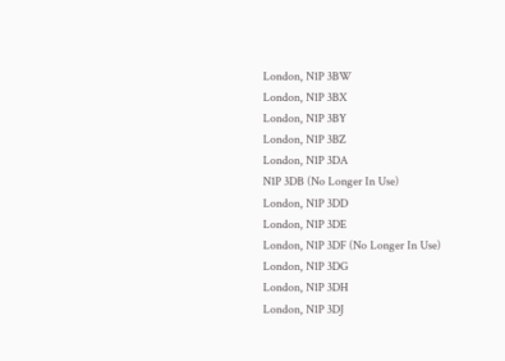London, N1P 3BW
London, N1P 3BX
London, N1P 3BY
London, N1P 3BZ
London, N1P 3DA
N1P 3DB (No Longer In Use)
London, N1P 3DD
London, N1P 3DE
London, N1P 3DF (No Longer In Use)
London, N1P 3DG
London, N1P 3DH
London, N1P 3DJ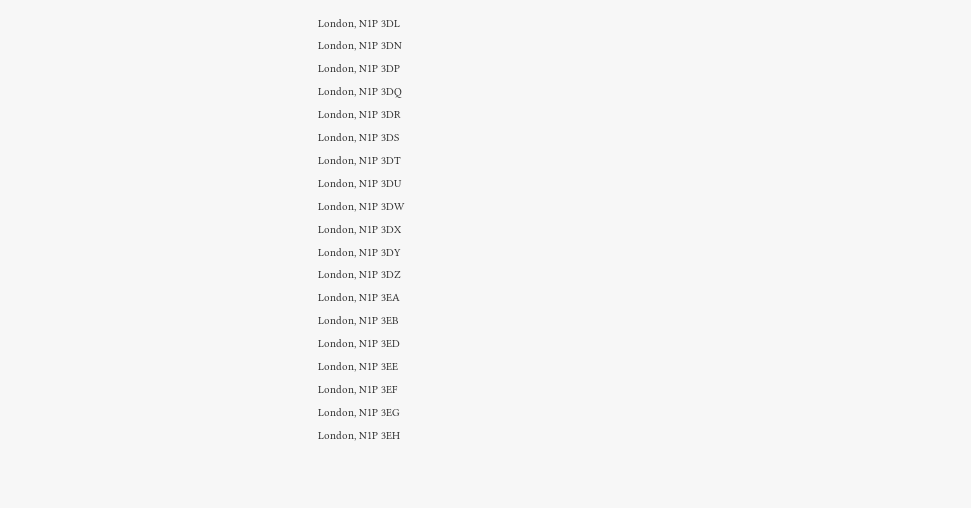London, N1P 3DL
London, N1P 3DN
London, N1P 3DP
London, N1P 3DQ
London, N1P 3DR
London, N1P 3DS
London, N1P 3DT
London, N1P 3DU
London, N1P 3DW
London, N1P 3DX
London, N1P 3DY
London, N1P 3DZ
London, N1P 3EA
London, N1P 3EB
London, N1P 3ED
London, N1P 3EE
London, N1P 3EF
London, N1P 3EG
London, N1P 3EH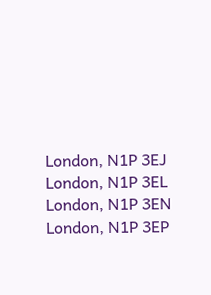London, N1P 3EJ
London, N1P 3EL
London, N1P 3EN
London, N1P 3EP